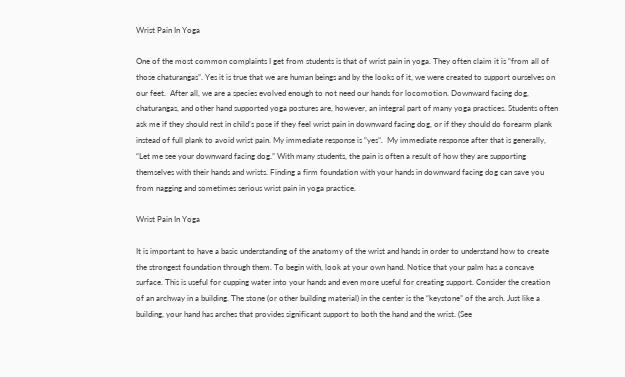Wrist Pain In Yoga

One of the most common complaints I get from students is that of wrist pain in yoga. They often claim it is “from all of those chaturangas”. Yes it is true that we are human beings and by the looks of it, we were created to support ourselves on our feet.  After all, we are a species evolved enough to not need our hands for locomotion. Downward facing dog, chaturangas, and other hand supported yoga postures are, however, an integral part of many yoga practices. Students often ask me if they should rest in child’s pose if they feel wrist pain in downward facing dog, or if they should do forearm plank instead of full plank to avoid wrist pain. My immediate response is “yes”.  My immediate response after that is generally, “Let me see your downward facing dog.” With many students, the pain is often a result of how they are supporting themselves with their hands and wrists. Finding a firm foundation with your hands in downward facing dog can save you from nagging and sometimes serious wrist pain in yoga practice.

Wrist Pain In Yoga

It is important to have a basic understanding of the anatomy of the wrist and hands in order to understand how to create the strongest foundation through them. To begin with, look at your own hand. Notice that your palm has a concave surface. This is useful for cupping water into your hands and even more useful for creating support. Consider the creation of an archway in a building. The stone (or other building material) in the center is the “keystone” of the arch. Just like a building, your hand has arches that provides significant support to both the hand and the wrist. (See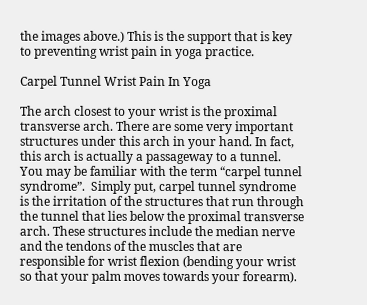the images above.) This is the support that is key to preventing wrist pain in yoga practice.

Carpel Tunnel Wrist Pain In Yoga

The arch closest to your wrist is the proximal transverse arch. There are some very important structures under this arch in your hand. In fact, this arch is actually a passageway to a tunnel. You may be familiar with the term “carpel tunnel syndrome”.  Simply put, carpel tunnel syndrome is the irritation of the structures that run through the tunnel that lies below the proximal transverse arch. These structures include the median nerve and the tendons of the muscles that are responsible for wrist flexion (bending your wrist so that your palm moves towards your forearm).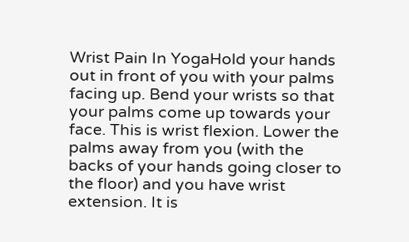Wrist Pain In YogaHold your hands out in front of you with your palms facing up. Bend your wrists so that your palms come up towards your face. This is wrist flexion. Lower the palms away from you (with the backs of your hands going closer to the floor) and you have wrist extension. It is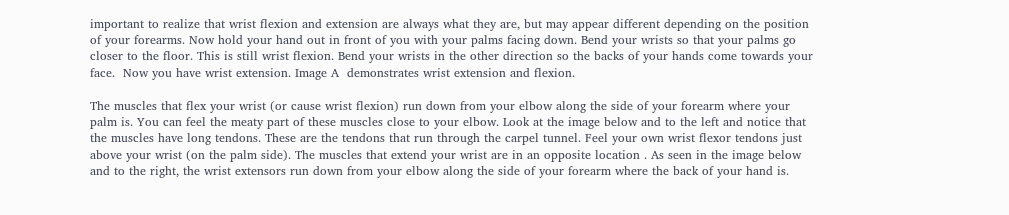important to realize that wrist flexion and extension are always what they are, but may appear different depending on the position of your forearms. Now hold your hand out in front of you with your palms facing down. Bend your wrists so that your palms go closer to the floor. This is still wrist flexion. Bend your wrists in the other direction so the backs of your hands come towards your face.  Now you have wrist extension. Image A  demonstrates wrist extension and flexion.

The muscles that flex your wrist (or cause wrist flexion) run down from your elbow along the side of your forearm where your palm is. You can feel the meaty part of these muscles close to your elbow. Look at the image below and to the left and notice that the muscles have long tendons. These are the tendons that run through the carpel tunnel. Feel your own wrist flexor tendons just above your wrist (on the palm side). The muscles that extend your wrist are in an opposite location . As seen in the image below and to the right, the wrist extensors run down from your elbow along the side of your forearm where the back of your hand is.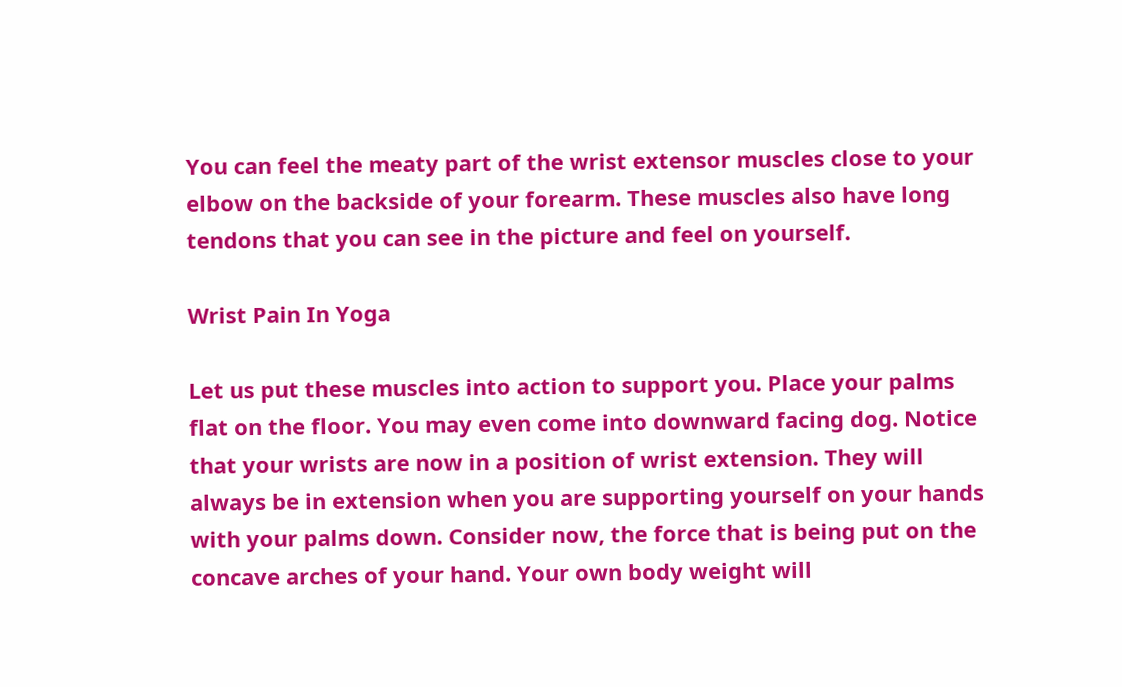You can feel the meaty part of the wrist extensor muscles close to your elbow on the backside of your forearm. These muscles also have long tendons that you can see in the picture and feel on yourself.

Wrist Pain In Yoga

Let us put these muscles into action to support you. Place your palms flat on the floor. You may even come into downward facing dog. Notice that your wrists are now in a position of wrist extension. They will always be in extension when you are supporting yourself on your hands with your palms down. Consider now, the force that is being put on the concave arches of your hand. Your own body weight will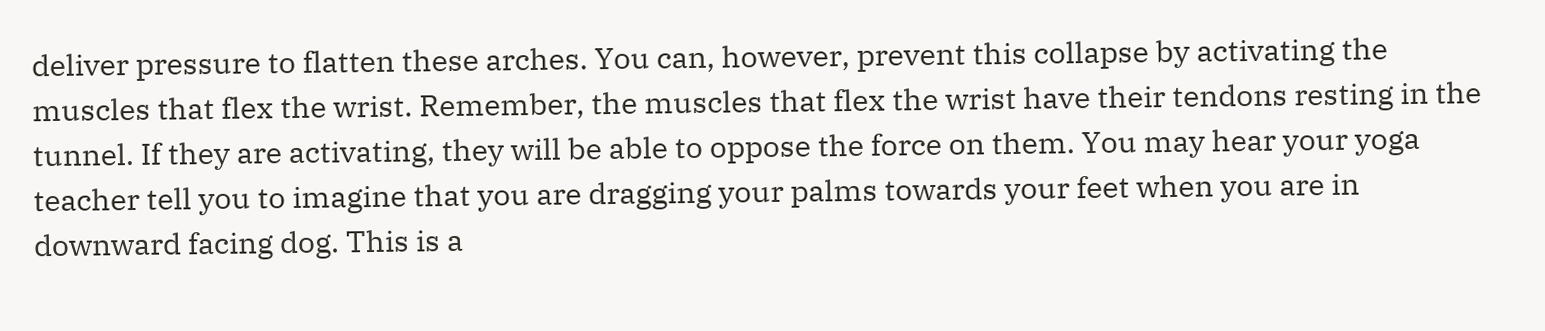deliver pressure to flatten these arches. You can, however, prevent this collapse by activating the muscles that flex the wrist. Remember, the muscles that flex the wrist have their tendons resting in the tunnel. If they are activating, they will be able to oppose the force on them. You may hear your yoga teacher tell you to imagine that you are dragging your palms towards your feet when you are in downward facing dog. This is a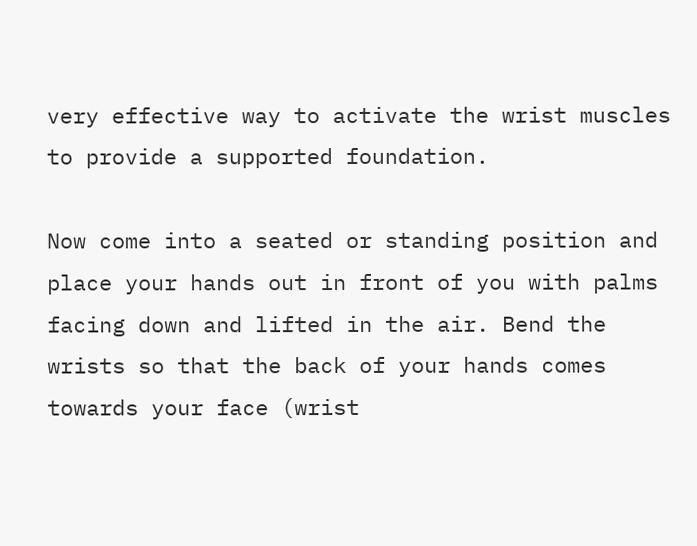very effective way to activate the wrist muscles to provide a supported foundation.

Now come into a seated or standing position and place your hands out in front of you with palms facing down and lifted in the air. Bend the wrists so that the back of your hands comes towards your face (wrist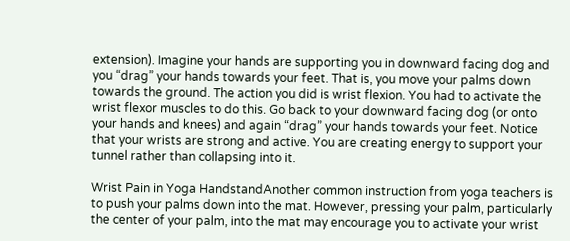extension). Imagine your hands are supporting you in downward facing dog and you “drag” your hands towards your feet. That is, you move your palms down towards the ground. The action you did is wrist flexion. You had to activate the wrist flexor muscles to do this. Go back to your downward facing dog (or onto your hands and knees) and again “drag” your hands towards your feet. Notice that your wrists are strong and active. You are creating energy to support your tunnel rather than collapsing into it.

Wrist Pain in Yoga HandstandAnother common instruction from yoga teachers is to push your palms down into the mat. However, pressing your palm, particularly the center of your palm, into the mat may encourage you to activate your wrist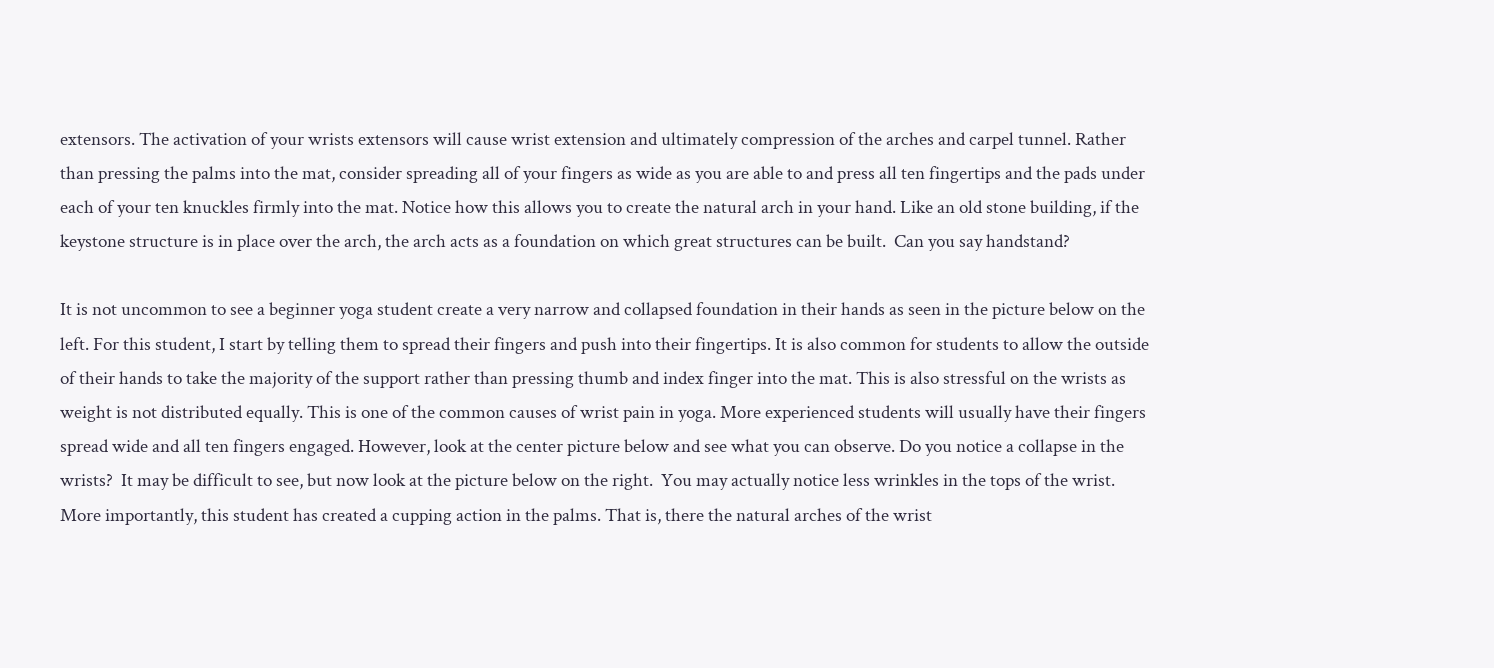extensors. The activation of your wrists extensors will cause wrist extension and ultimately compression of the arches and carpel tunnel. Rather than pressing the palms into the mat, consider spreading all of your fingers as wide as you are able to and press all ten fingertips and the pads under each of your ten knuckles firmly into the mat. Notice how this allows you to create the natural arch in your hand. Like an old stone building, if the keystone structure is in place over the arch, the arch acts as a foundation on which great structures can be built.  Can you say handstand?

It is not uncommon to see a beginner yoga student create a very narrow and collapsed foundation in their hands as seen in the picture below on the left. For this student, I start by telling them to spread their fingers and push into their fingertips. It is also common for students to allow the outside of their hands to take the majority of the support rather than pressing thumb and index finger into the mat. This is also stressful on the wrists as weight is not distributed equally. This is one of the common causes of wrist pain in yoga. More experienced students will usually have their fingers spread wide and all ten fingers engaged. However, look at the center picture below and see what you can observe. Do you notice a collapse in the wrists?  It may be difficult to see, but now look at the picture below on the right.  You may actually notice less wrinkles in the tops of the wrist. More importantly, this student has created a cupping action in the palms. That is, there the natural arches of the wrist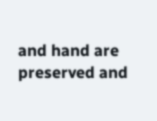and hand are preserved and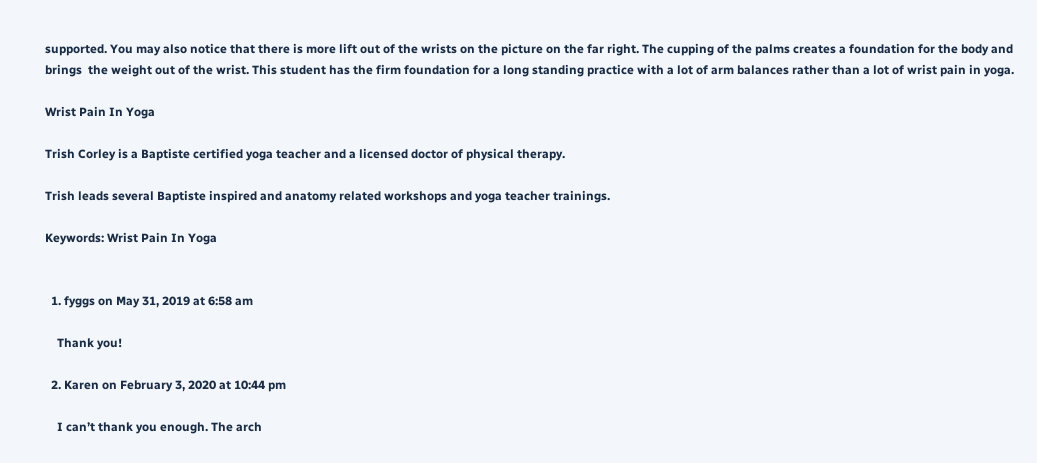supported. You may also notice that there is more lift out of the wrists on the picture on the far right. The cupping of the palms creates a foundation for the body and brings  the weight out of the wrist. This student has the firm foundation for a long standing practice with a lot of arm balances rather than a lot of wrist pain in yoga.

Wrist Pain In Yoga

Trish Corley is a Baptiste certified yoga teacher and a licensed doctor of physical therapy.

Trish leads several Baptiste inspired and anatomy related workshops and yoga teacher trainings.

Keywords: Wrist Pain In Yoga


  1. fyggs on May 31, 2019 at 6:58 am

    Thank you!

  2. Karen on February 3, 2020 at 10:44 pm

    I can’t thank you enough. The arch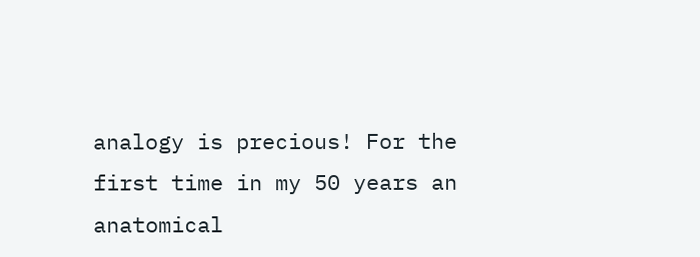analogy is precious! For the first time in my 50 years an anatomical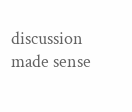discussion made sense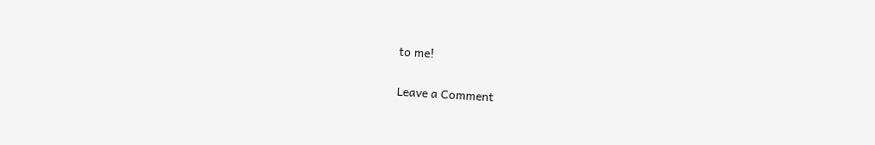to me!

Leave a Comment